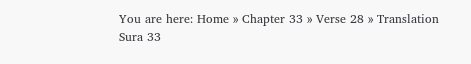You are here: Home » Chapter 33 » Verse 28 » Translation
Sura 33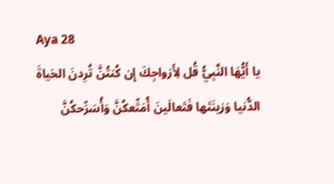Aya 28
يا أَيُّهَا النَّبِيُّ قُل لِأَزواجِكَ إِن كُنتُنَّ تُرِدنَ الحَياةَ الدُّنيا وَزينَتَها فَتَعالَينَ أُمَتِّعكُنَّ وَأُسَرِّحكُنَّ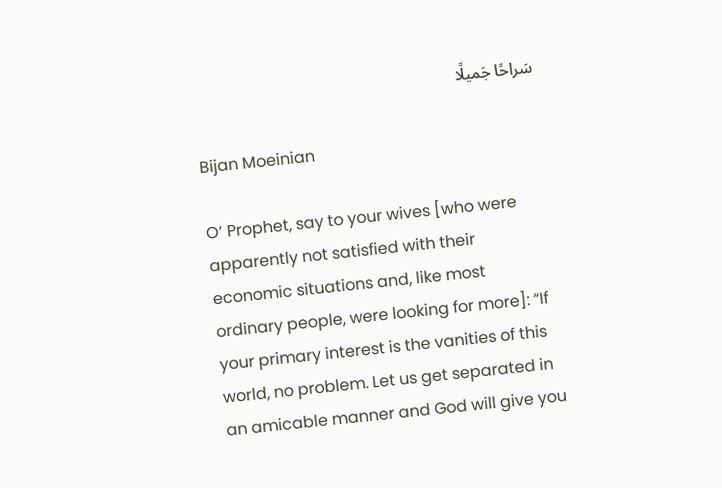سَراحًا جَميلًا

Bijan Moeinian

O’ Prophet, say to your wives [who were apparently not satisfied with their economic situations and, like most ordinary people, were looking for more]: “If your primary interest is the vanities of this world, no problem. Let us get separated in an amicable manner and God will give you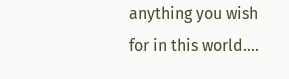anything you wish for in this world….